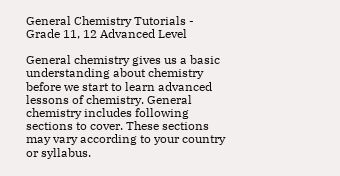General Chemistry Tutorials - Grade 11, 12 Advanced Level

General chemistry gives us a basic understanding about chemistry before we start to learn advanced lessons of chemistry. General chemistry includes following sections to cover. These sections may vary according to your country or syllabus.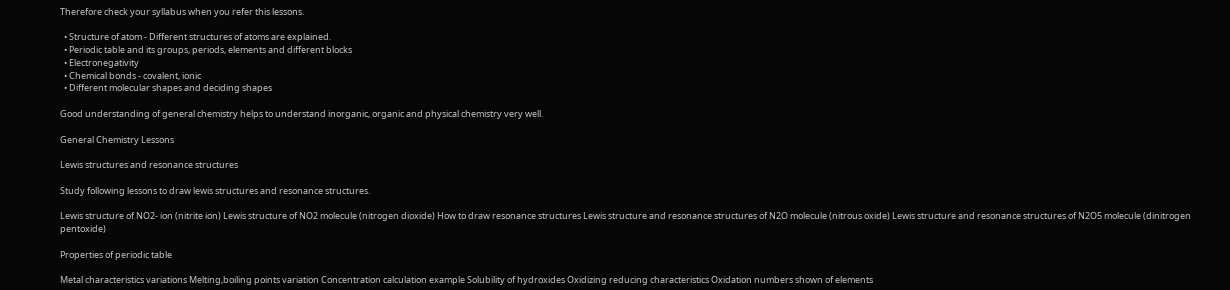Therefore check your syllabus when you refer this lessons.

  • Structure of atom - Different structures of atoms are explained.
  • Periodic table and its groups, periods, elements and different blocks
  • Electronegativity
  • Chemical bonds - covalent, ionic
  • Different molecular shapes and deciding shapes

Good understanding of general chemistry helps to understand inorganic, organic and physical chemistry very well.

General Chemistry Lessons

Lewis structures and resonance structures

Study following lessons to draw lewis structures and resonance structures.

Lewis structure of NO2- ion (nitrite ion) Lewis structure of NO2 molecule (nitrogen dioxide) How to draw resonance structures Lewis structure and resonance structures of N2O molecule (nitrous oxide) Lewis structure and resonance structures of N2O5 molecule (dinitrogen pentoxide)

Properties of periodic table

Metal characteristics variations Melting,boiling points variation Concentration calculation example Solubility of hydroxides Oxidizing reducing characteristics Oxidation numbers shown of elements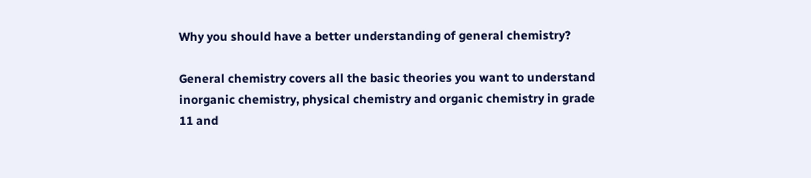Why you should have a better understanding of general chemistry?

General chemistry covers all the basic theories you want to understand inorganic chemistry, physical chemistry and organic chemistry in grade 11 and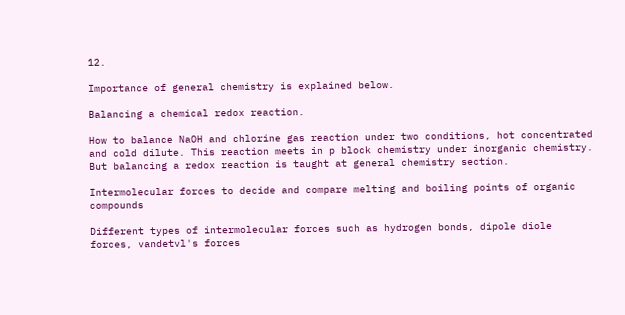12.

Importance of general chemistry is explained below.

Balancing a chemical redox reaction.

How to balance NaOH and chlorine gas reaction under two conditions, hot concentrated and cold dilute. This reaction meets in p block chemistry under inorganic chemistry. But balancing a redox reaction is taught at general chemistry section.

Intermolecular forces to decide and compare melting and boiling points of organic compounds

Different types of intermolecular forces such as hydrogen bonds, dipole diole forces, vandetvl's forces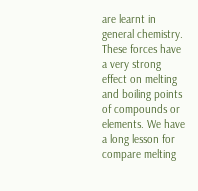are learnt in general chemistry. These forces have a very strong effect on melting and boiling points of compounds or elements. We have a long lesson for compare melting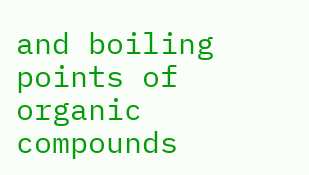and boiling points of organic compounds